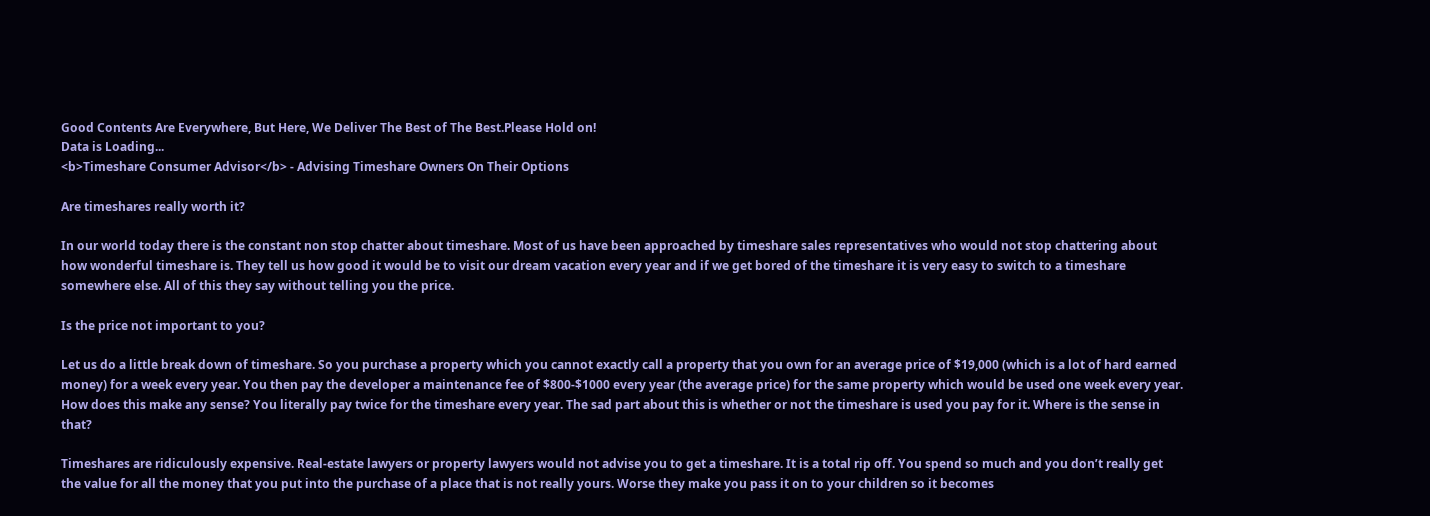Good Contents Are Everywhere, But Here, We Deliver The Best of The Best.Please Hold on!
Data is Loading...
<b>Timeshare Consumer Advisor</b> - Advising Timeshare Owners On Their Options

Are timeshares really worth it?

In our world today there is the constant non stop chatter about timeshare. Most of us have been approached by timeshare sales representatives who would not stop chattering about how wonderful timeshare is. They tell us how good it would be to visit our dream vacation every year and if we get bored of the timeshare it is very easy to switch to a timeshare somewhere else. All of this they say without telling you the price.

Is the price not important to you?

Let us do a little break down of timeshare. So you purchase a property which you cannot exactly call a property that you own for an average price of $19,000 (which is a lot of hard earned money) for a week every year. You then pay the developer a maintenance fee of $800-$1000 every year (the average price) for the same property which would be used one week every year. How does this make any sense? You literally pay twice for the timeshare every year. The sad part about this is whether or not the timeshare is used you pay for it. Where is the sense in that?

Timeshares are ridiculously expensive. Real-estate lawyers or property lawyers would not advise you to get a timeshare. It is a total rip off. You spend so much and you don’t really get the value for all the money that you put into the purchase of a place that is not really yours. Worse they make you pass it on to your children so it becomes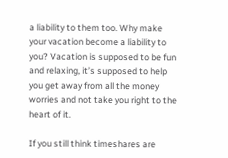a liability to them too. Why make your vacation become a liability to you? Vacation is supposed to be fun and relaxing, it’s supposed to help you get away from all the money worries and not take you right to the heart of it.

If you still think timeshares are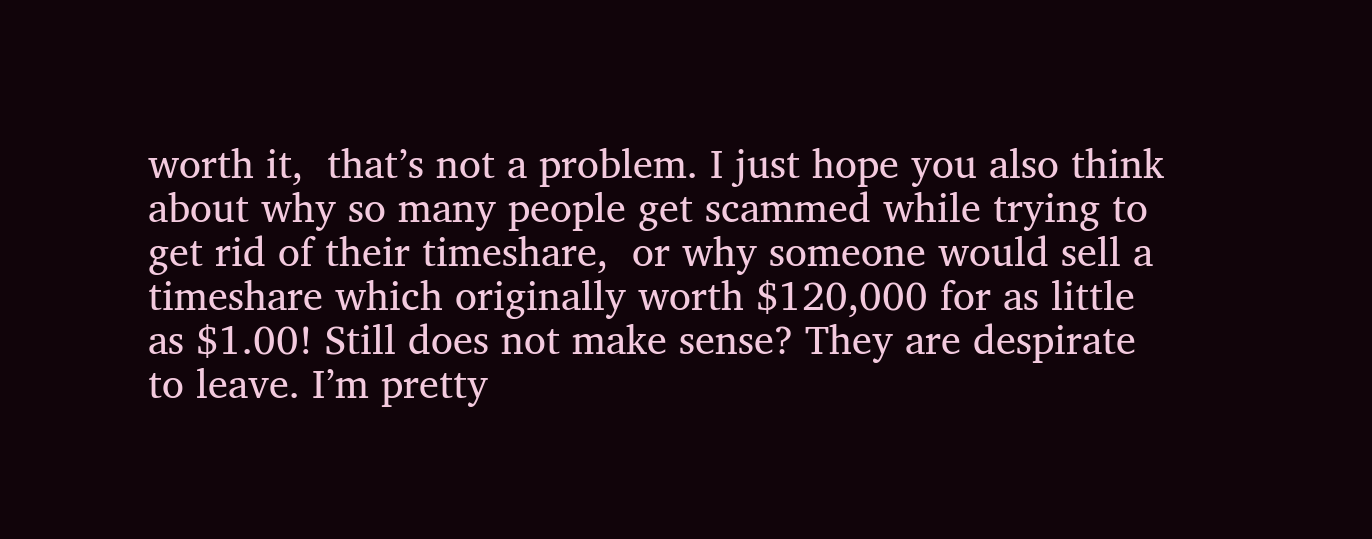worth it,  that’s not a problem. I just hope you also think about why so many people get scammed while trying to get rid of their timeshare,  or why someone would sell a timeshare which originally worth $120,000 for as little as $1.00! Still does not make sense? They are despirate to leave. I’m pretty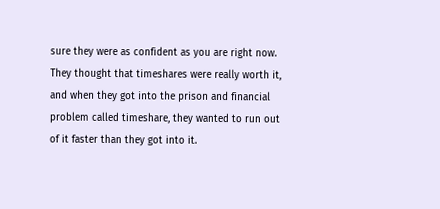sure they were as confident as you are right now.   They thought that timeshares were really worth it, and when they got into the prison and financial problem called timeshare, they wanted to run out of it faster than they got into it.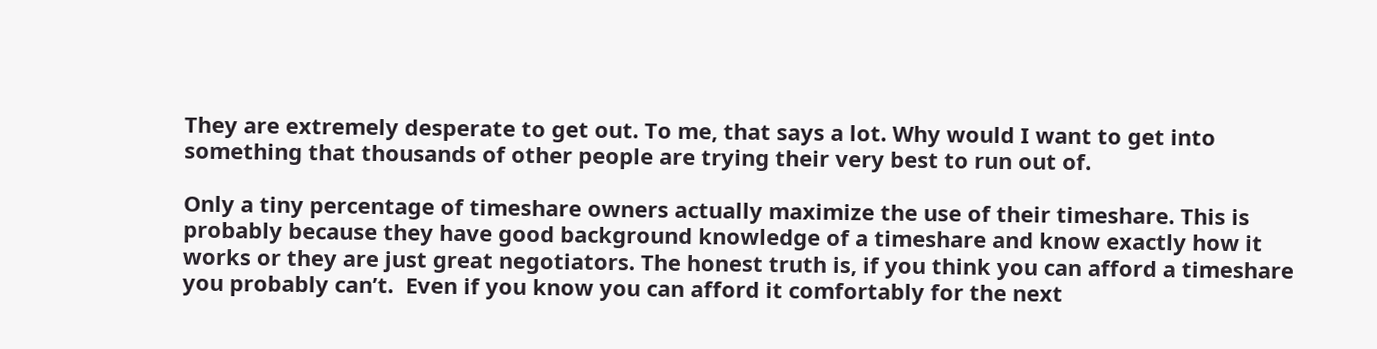They are extremely desperate to get out. To me, that says a lot. Why would I want to get into something that thousands of other people are trying their very best to run out of.

Only a tiny percentage of timeshare owners actually maximize the use of their timeshare. This is probably because they have good background knowledge of a timeshare and know exactly how it works or they are just great negotiators. The honest truth is, if you think you can afford a timeshare you probably can’t.  Even if you know you can afford it comfortably for the next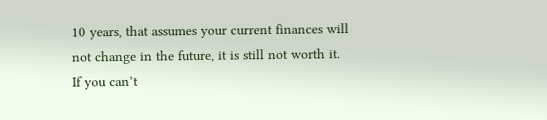10 years, that assumes your current finances will not change in the future, it is still not worth it.  If you can’t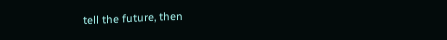tell the future, then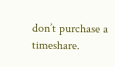don’t purchase a timeshare.